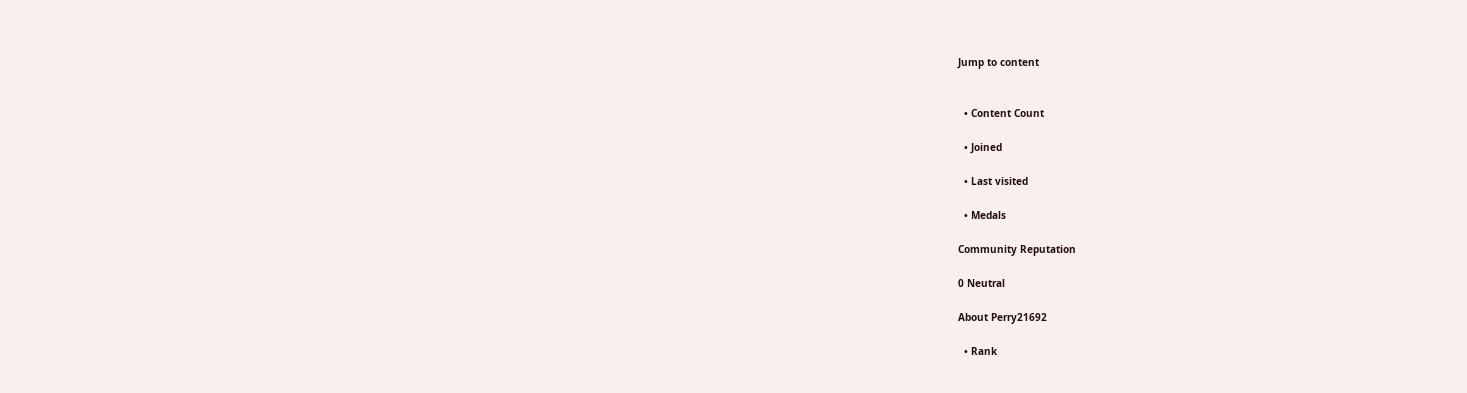Jump to content


  • Content Count

  • Joined

  • Last visited

  • Medals

Community Reputation

0 Neutral

About Perry21692

  • Rank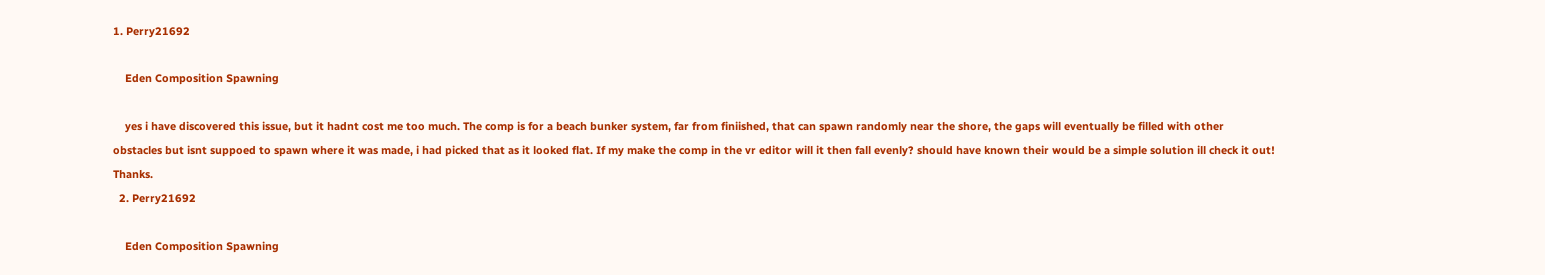1. Perry21692

    Eden Composition Spawning

    yes i have discovered this issue, but it hadnt cost me too much. The comp is for a beach bunker system, far from finiished, that can spawn randomly near the shore, the gaps will eventually be filled with other obstacles but isnt suppoed to spawn where it was made, i had picked that as it looked flat. If my make the comp in the vr editor will it then fall evenly? should have known their would be a simple solution ill check it out! Thanks.
  2. Perry21692

    Eden Composition Spawning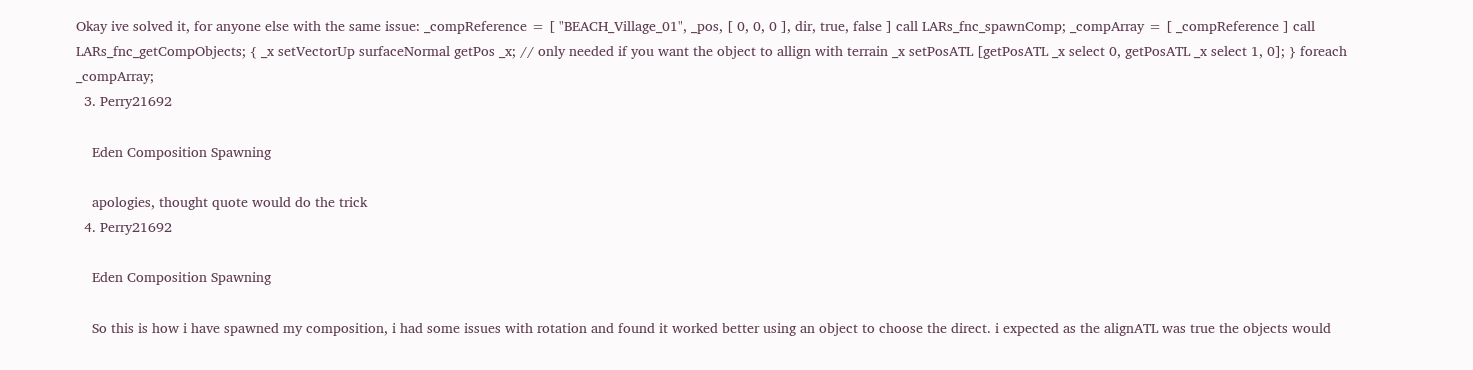Okay ive solved it, for anyone else with the same issue: _compReference = [ "BEACH_Village_01", _pos, [ 0, 0, 0 ], dir, true, false ] call LARs_fnc_spawnComp; _compArray = [ _compReference ] call LARs_fnc_getCompObjects; { _x setVectorUp surfaceNormal getPos _x; // only needed if you want the object to allign with terrain _x setPosATL [getPosATL _x select 0, getPosATL _x select 1, 0]; } foreach _compArray;
  3. Perry21692

    Eden Composition Spawning

    apologies, thought quote would do the trick
  4. Perry21692

    Eden Composition Spawning

    So this is how i have spawned my composition, i had some issues with rotation and found it worked better using an object to choose the direct. i expected as the alignATL was true the objects would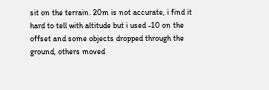sit on the terrain. 20m is not accurate, i find it hard to tell with altitude but i used -10 on the offset and some objects dropped through the ground, others moved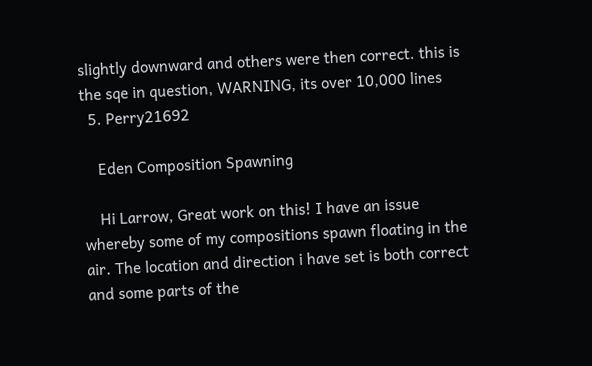slightly downward and others were then correct. this is the sqe in question, WARNING, its over 10,000 lines
  5. Perry21692

    Eden Composition Spawning

    Hi Larrow, Great work on this! I have an issue whereby some of my compositions spawn floating in the air. The location and direction i have set is both correct and some parts of the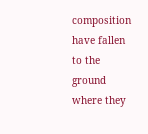composition have fallen to the ground where they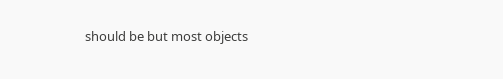should be but most objects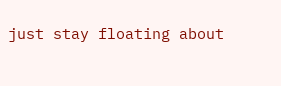just stay floating about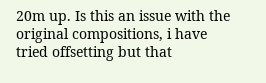20m up. Is this an issue with the original compositions, i have tried offsetting but that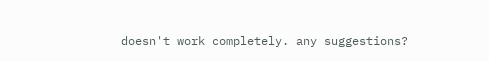doesn't work completely. any suggestions?